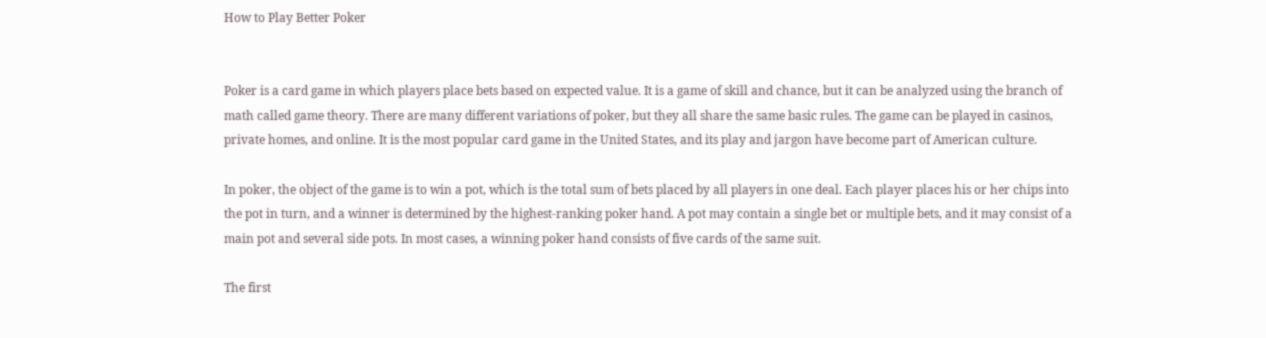How to Play Better Poker


Poker is a card game in which players place bets based on expected value. It is a game of skill and chance, but it can be analyzed using the branch of math called game theory. There are many different variations of poker, but they all share the same basic rules. The game can be played in casinos, private homes, and online. It is the most popular card game in the United States, and its play and jargon have become part of American culture.

In poker, the object of the game is to win a pot, which is the total sum of bets placed by all players in one deal. Each player places his or her chips into the pot in turn, and a winner is determined by the highest-ranking poker hand. A pot may contain a single bet or multiple bets, and it may consist of a main pot and several side pots. In most cases, a winning poker hand consists of five cards of the same suit.

The first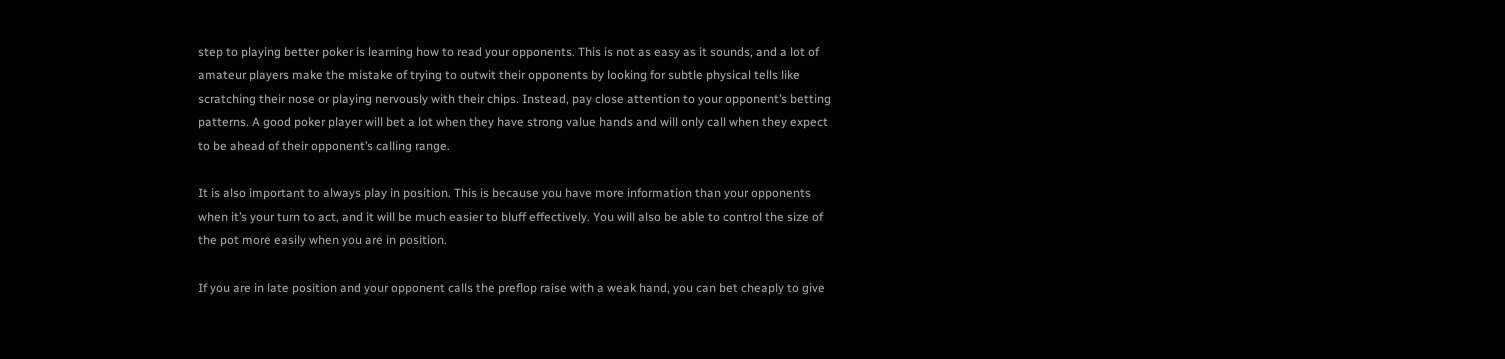step to playing better poker is learning how to read your opponents. This is not as easy as it sounds, and a lot of amateur players make the mistake of trying to outwit their opponents by looking for subtle physical tells like scratching their nose or playing nervously with their chips. Instead, pay close attention to your opponent’s betting patterns. A good poker player will bet a lot when they have strong value hands and will only call when they expect to be ahead of their opponent’s calling range.

It is also important to always play in position. This is because you have more information than your opponents when it’s your turn to act, and it will be much easier to bluff effectively. You will also be able to control the size of the pot more easily when you are in position.

If you are in late position and your opponent calls the preflop raise with a weak hand, you can bet cheaply to give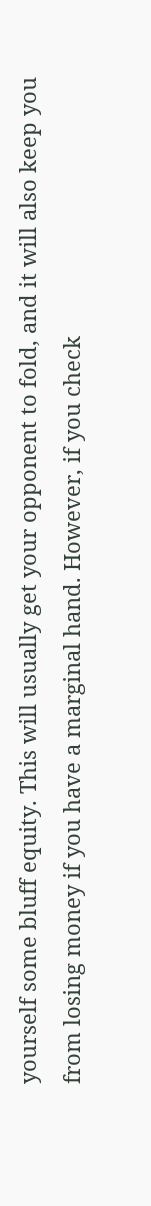yourself some bluff equity. This will usually get your opponent to fold, and it will also keep you from losing money if you have a marginal hand. However, if you check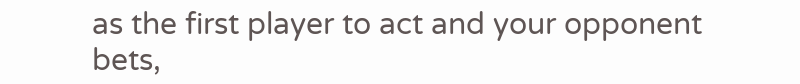as the first player to act and your opponent bets,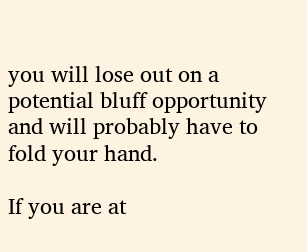you will lose out on a potential bluff opportunity and will probably have to fold your hand.

If you are at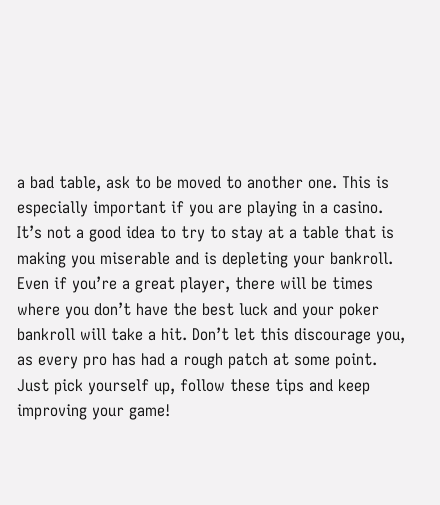a bad table, ask to be moved to another one. This is especially important if you are playing in a casino. It’s not a good idea to try to stay at a table that is making you miserable and is depleting your bankroll. Even if you’re a great player, there will be times where you don’t have the best luck and your poker bankroll will take a hit. Don’t let this discourage you, as every pro has had a rough patch at some point. Just pick yourself up, follow these tips and keep improving your game!